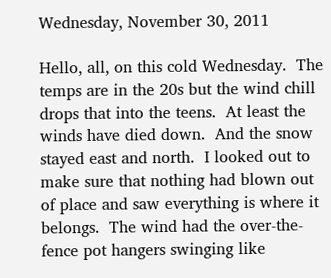Wednesday, November 30, 2011

Hello, all, on this cold Wednesday.  The temps are in the 20s but the wind chill drops that into the teens.  At least the winds have died down.  And the snow stayed east and north.  I looked out to make sure that nothing had blown out of place and saw everything is where it belongs.  The wind had the over-the-fence pot hangers swinging like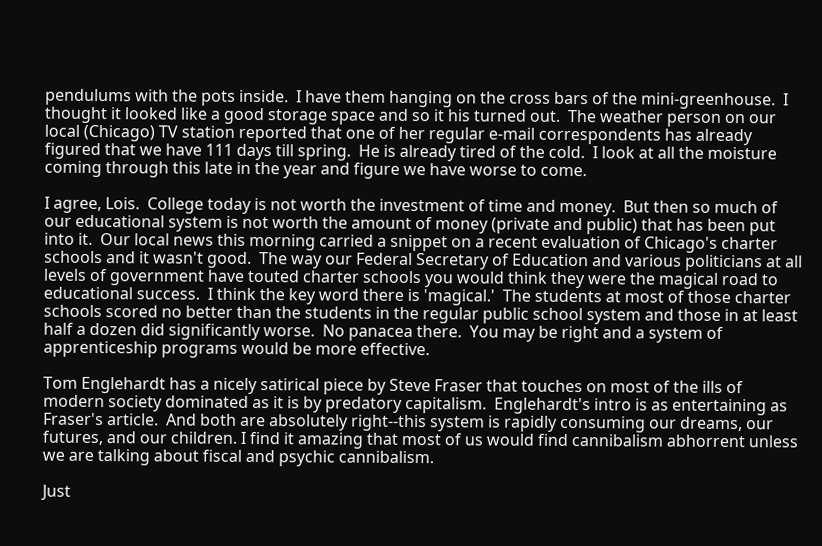pendulums with the pots inside.  I have them hanging on the cross bars of the mini-greenhouse.  I thought it looked like a good storage space and so it his turned out.  The weather person on our local (Chicago) TV station reported that one of her regular e-mail correspondents has already figured that we have 111 days till spring.  He is already tired of the cold.  I look at all the moisture coming through this late in the year and figure we have worse to come.

I agree, Lois.  College today is not worth the investment of time and money.  But then so much of our educational system is not worth the amount of money (private and public) that has been put into it.  Our local news this morning carried a snippet on a recent evaluation of Chicago's charter schools and it wasn't good.  The way our Federal Secretary of Education and various politicians at all levels of government have touted charter schools you would think they were the magical road to educational success.  I think the key word there is 'magical.'  The students at most of those charter schools scored no better than the students in the regular public school system and those in at least half a dozen did significantly worse.  No panacea there.  You may be right and a system of apprenticeship programs would be more effective.

Tom Englehardt has a nicely satirical piece by Steve Fraser that touches on most of the ills of modern society dominated as it is by predatory capitalism.  Englehardt's intro is as entertaining as Fraser's article.  And both are absolutely right--this system is rapidly consuming our dreams, our futures, and our children. I find it amazing that most of us would find cannibalism abhorrent unless we are talking about fiscal and psychic cannibalism.

Just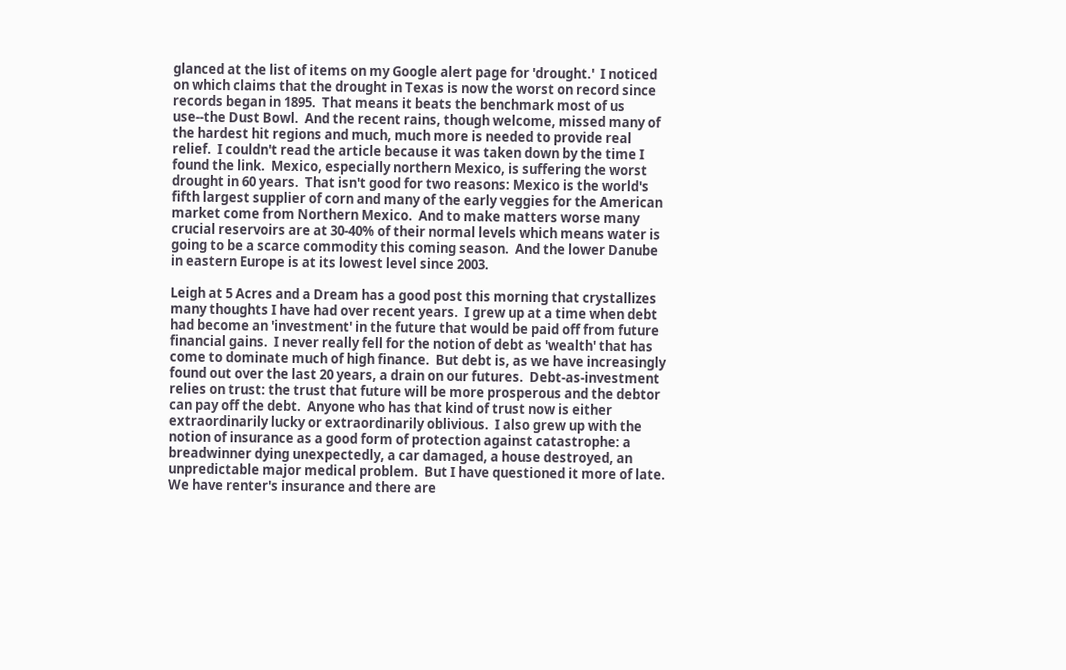glanced at the list of items on my Google alert page for 'drought.'  I noticed on which claims that the drought in Texas is now the worst on record since records began in 1895.  That means it beats the benchmark most of us use--the Dust Bowl.  And the recent rains, though welcome, missed many of the hardest hit regions and much, much more is needed to provide real relief.  I couldn't read the article because it was taken down by the time I found the link.  Mexico, especially northern Mexico, is suffering the worst drought in 60 years.  That isn't good for two reasons: Mexico is the world's fifth largest supplier of corn and many of the early veggies for the American market come from Northern Mexico.  And to make matters worse many crucial reservoirs are at 30-40% of their normal levels which means water is going to be a scarce commodity this coming season.  And the lower Danube in eastern Europe is at its lowest level since 2003.

Leigh at 5 Acres and a Dream has a good post this morning that crystallizes many thoughts I have had over recent years.  I grew up at a time when debt had become an 'investment' in the future that would be paid off from future financial gains.  I never really fell for the notion of debt as 'wealth' that has come to dominate much of high finance.  But debt is, as we have increasingly found out over the last 20 years, a drain on our futures.  Debt-as-investment relies on trust: the trust that future will be more prosperous and the debtor can pay off the debt.  Anyone who has that kind of trust now is either extraordinarily lucky or extraordinarily oblivious.  I also grew up with the notion of insurance as a good form of protection against catastrophe: a breadwinner dying unexpectedly, a car damaged, a house destroyed, an unpredictable major medical problem.  But I have questioned it more of late.  We have renter's insurance and there are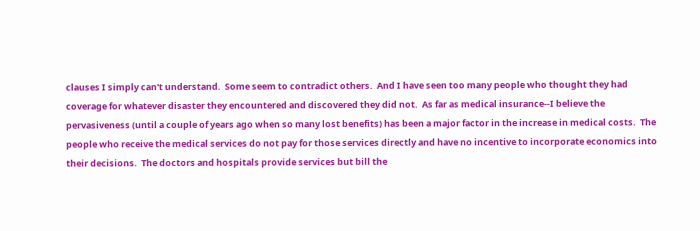clauses I simply can't understand.  Some seem to contradict others.  And I have seen too many people who thought they had coverage for whatever disaster they encountered and discovered they did not.  As far as medical insurance--I believe the pervasiveness (until a couple of years ago when so many lost benefits) has been a major factor in the increase in medical costs.  The people who receive the medical services do not pay for those services directly and have no incentive to incorporate economics into their decisions.  The doctors and hospitals provide services but bill the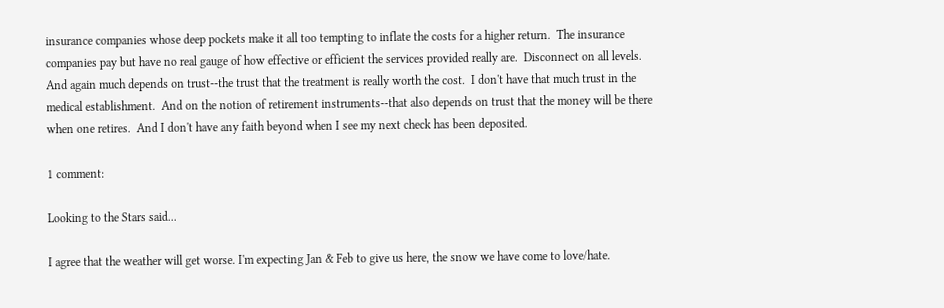insurance companies whose deep pockets make it all too tempting to inflate the costs for a higher return.  The insurance companies pay but have no real gauge of how effective or efficient the services provided really are.  Disconnect on all levels.  And again much depends on trust--the trust that the treatment is really worth the cost.  I don't have that much trust in the medical establishment.  And on the notion of retirement instruments--that also depends on trust that the money will be there when one retires.  And I don't have any faith beyond when I see my next check has been deposited.

1 comment:

Looking to the Stars said...

I agree that the weather will get worse. I'm expecting Jan & Feb to give us here, the snow we have come to love/hate.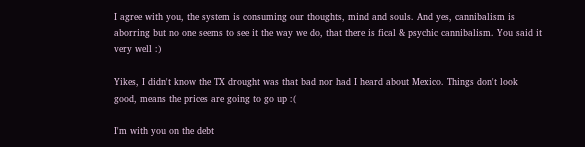I agree with you, the system is consuming our thoughts, mind and souls. And yes, cannibalism is aborring but no one seems to see it the way we do, that there is fical & psychic cannibalism. You said it very well :)

Yikes, I didn't know the TX drought was that bad nor had I heard about Mexico. Things don't look good, means the prices are going to go up :(

I'm with you on the debt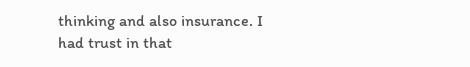thinking and also insurance. I had trust in that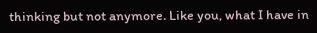thinking but not anymore. Like you, what I have in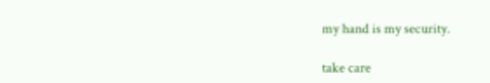my hand is my security.

take care